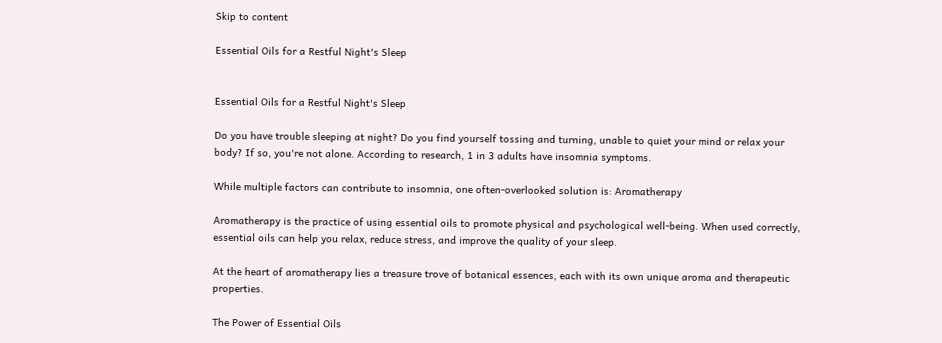Skip to content

Essential Oils for a Restful Night's Sleep


Essential Oils for a Restful Night's Sleep

Do you have trouble sleeping at night? Do you find yourself tossing and turning, unable to quiet your mind or relax your body? If so, you're not alone. According to research, 1 in 3 adults have insomnia symptoms.

While multiple factors can contribute to insomnia, one often-overlooked solution is: Aromatherapy

Aromatherapy is the practice of using essential oils to promote physical and psychological well-being. When used correctly, essential oils can help you relax, reduce stress, and improve the quality of your sleep.

At the heart of aromatherapy lies a treasure trove of botanical essences, each with its own unique aroma and therapeutic properties.

The Power of Essential Oils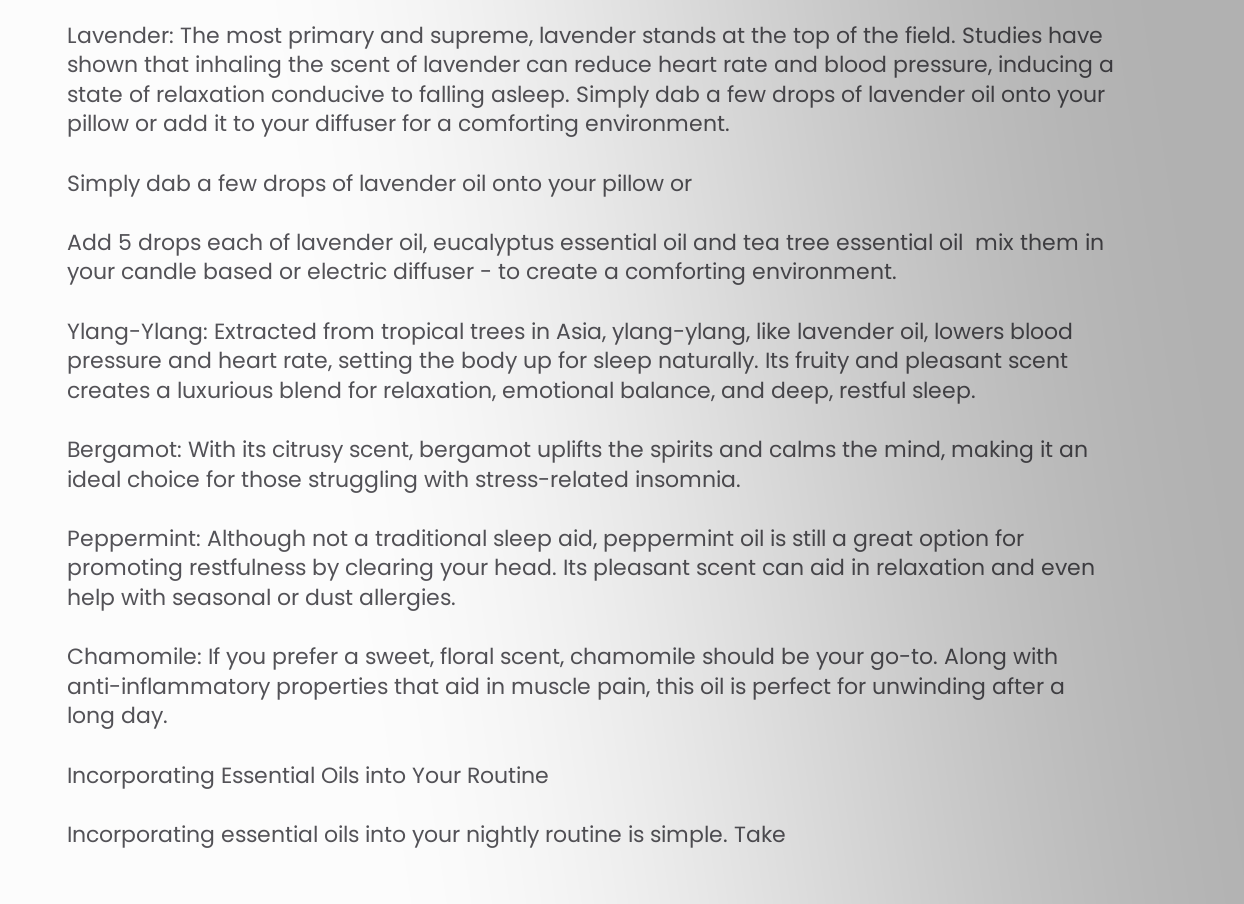Lavender: The most primary and supreme, lavender stands at the top of the field. Studies have shown that inhaling the scent of lavender can reduce heart rate and blood pressure, inducing a state of relaxation conducive to falling asleep. Simply dab a few drops of lavender oil onto your pillow or add it to your diffuser for a comforting environment.

Simply dab a few drops of lavender oil onto your pillow or

Add 5 drops each of lavender oil, eucalyptus essential oil and tea tree essential oil  mix them in your candle based or electric diffuser - to create a comforting environment.

Ylang-Ylang: Extracted from tropical trees in Asia, ylang-ylang, like lavender oil, lowers blood pressure and heart rate, setting the body up for sleep naturally. Its fruity and pleasant scent creates a luxurious blend for relaxation, emotional balance, and deep, restful sleep.

Bergamot: With its citrusy scent, bergamot uplifts the spirits and calms the mind, making it an ideal choice for those struggling with stress-related insomnia.

Peppermint: Although not a traditional sleep aid, peppermint oil is still a great option for promoting restfulness by clearing your head. Its pleasant scent can aid in relaxation and even help with seasonal or dust allergies.

Chamomile: If you prefer a sweet, floral scent, chamomile should be your go-to. Along with anti-inflammatory properties that aid in muscle pain, this oil is perfect for unwinding after a long day.

Incorporating Essential Oils into Your Routine

Incorporating essential oils into your nightly routine is simple. Take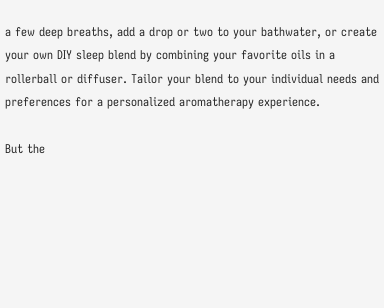a few deep breaths, add a drop or two to your bathwater, or create your own DIY sleep blend by combining your favorite oils in a rollerball or diffuser. Tailor your blend to your individual needs and preferences for a personalized aromatherapy experience.

But the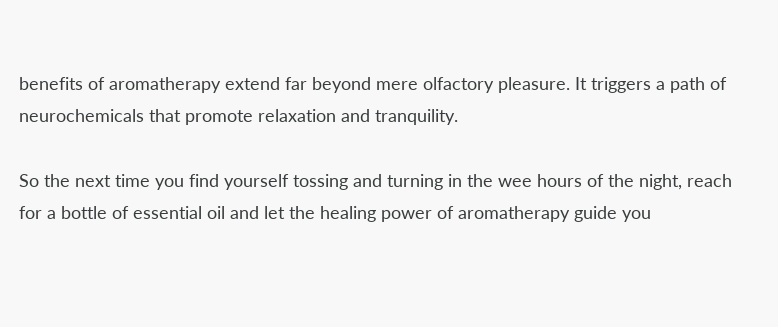benefits of aromatherapy extend far beyond mere olfactory pleasure. It triggers a path of neurochemicals that promote relaxation and tranquility.

So the next time you find yourself tossing and turning in the wee hours of the night, reach for a bottle of essential oil and let the healing power of aromatherapy guide you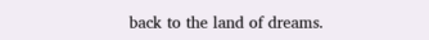back to the land of dreams.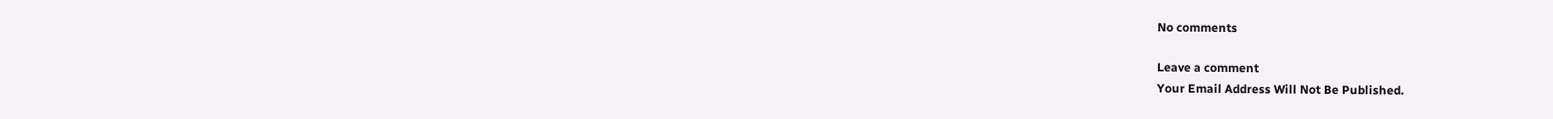No comments

Leave a comment
Your Email Address Will Not Be Published.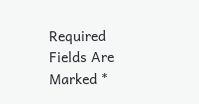Required Fields Are Marked *